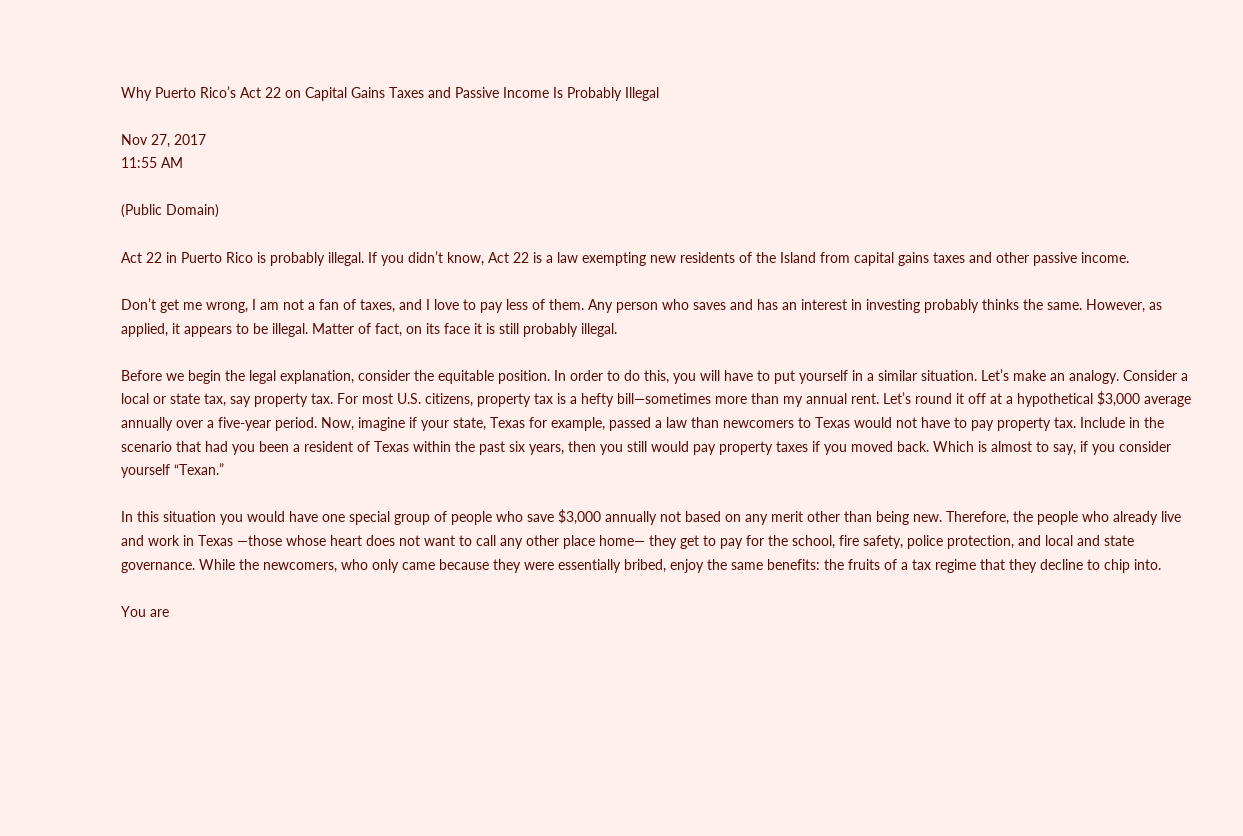Why Puerto Rico’s Act 22 on Capital Gains Taxes and Passive Income Is Probably Illegal

Nov 27, 2017
11:55 AM

(Public Domain)

Act 22 in Puerto Rico is probably illegal. If you didn’t know, Act 22 is a law exempting new residents of the Island from capital gains taxes and other passive income.

Don’t get me wrong, I am not a fan of taxes, and I love to pay less of them. Any person who saves and has an interest in investing probably thinks the same. However, as applied, it appears to be illegal. Matter of fact, on its face it is still probably illegal.

Before we begin the legal explanation, consider the equitable position. In order to do this, you will have to put yourself in a similar situation. Let’s make an analogy. Consider a local or state tax, say property tax. For most U.S. citizens, property tax is a hefty bill—sometimes more than my annual rent. Let’s round it off at a hypothetical $3,000 average annually over a five-year period. Now, imagine if your state, Texas for example, passed a law than newcomers to Texas would not have to pay property tax. Include in the scenario that had you been a resident of Texas within the past six years, then you still would pay property taxes if you moved back. Which is almost to say, if you consider yourself “Texan.”

In this situation you would have one special group of people who save $3,000 annually not based on any merit other than being new. Therefore, the people who already live and work in Texas —those whose heart does not want to call any other place home— they get to pay for the school, fire safety, police protection, and local and state governance. While the newcomers, who only came because they were essentially bribed, enjoy the same benefits: the fruits of a tax regime that they decline to chip into.

You are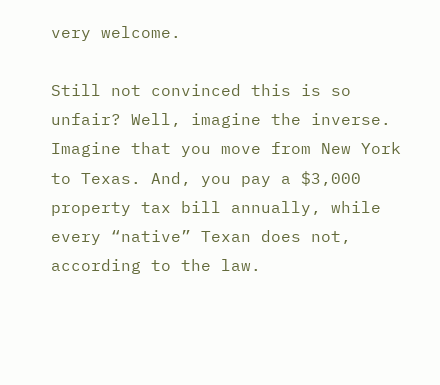very welcome.

Still not convinced this is so unfair? Well, imagine the inverse. Imagine that you move from New York to Texas. And, you pay a $3,000 property tax bill annually, while every “native” Texan does not, according to the law.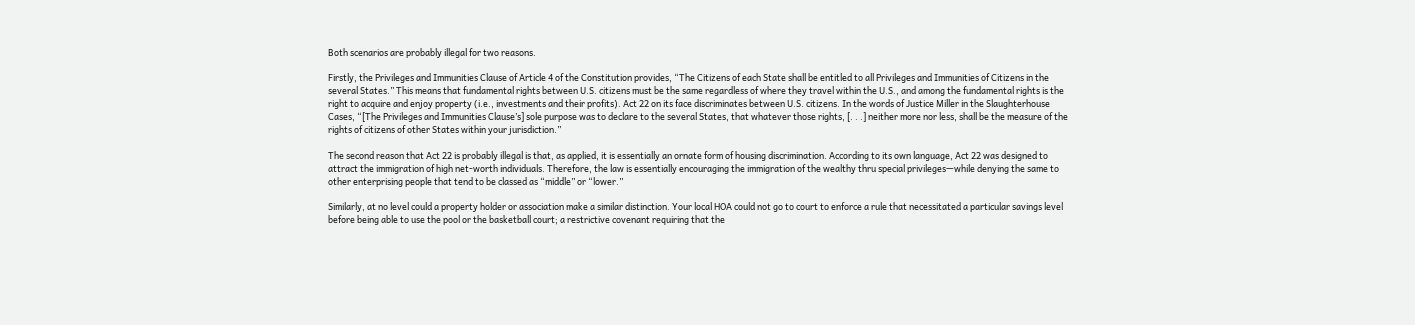Both scenarios are probably illegal for two reasons.

Firstly, the Privileges and Immunities Clause of Article 4 of the Constitution provides, “The Citizens of each State shall be entitled to all Privileges and Immunities of Citizens in the several States.” This means that fundamental rights between U.S. citizens must be the same regardless of where they travel within the U.S., and among the fundamental rights is the right to acquire and enjoy property (i.e., investments and their profits). Act 22 on its face discriminates between U.S. citizens. In the words of Justice Miller in the Slaughterhouse Cases, “[The Privileges and Immunities Clause’s] sole purpose was to declare to the several States, that whatever those rights, [. . .] neither more nor less, shall be the measure of the rights of citizens of other States within your jurisdiction.”

The second reason that Act 22 is probably illegal is that, as applied, it is essentially an ornate form of housing discrimination. According to its own language, Act 22 was designed to attract the immigration of high net-worth individuals. Therefore, the law is essentially encouraging the immigration of the wealthy thru special privileges—while denying the same to other enterprising people that tend to be classed as “middle” or “lower.”

Similarly, at no level could a property holder or association make a similar distinction. Your local HOA could not go to court to enforce a rule that necessitated a particular savings level before being able to use the pool or the basketball court; a restrictive covenant requiring that the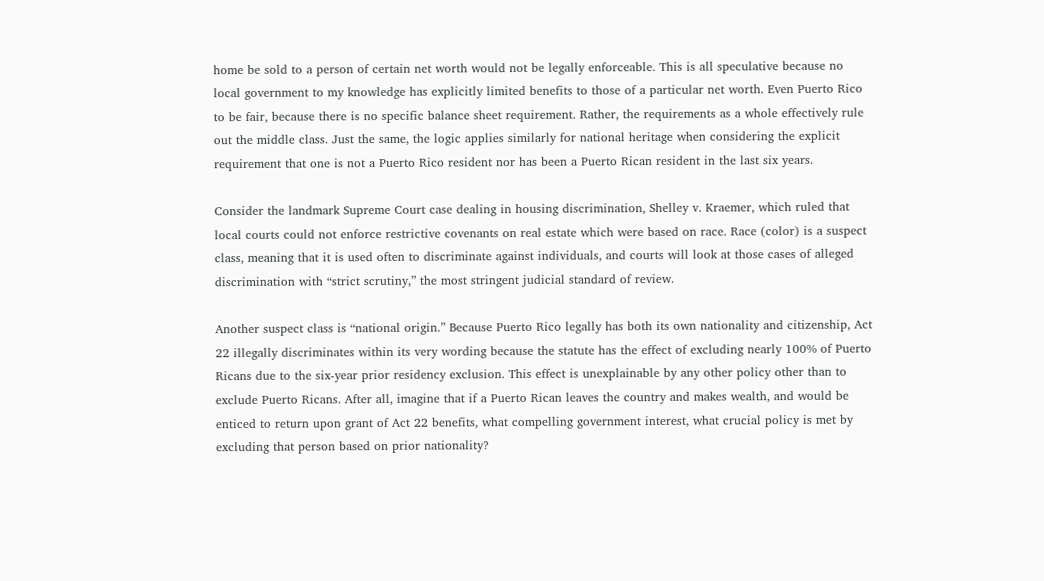home be sold to a person of certain net worth would not be legally enforceable. This is all speculative because no local government to my knowledge has explicitly limited benefits to those of a particular net worth. Even Puerto Rico to be fair, because there is no specific balance sheet requirement. Rather, the requirements as a whole effectively rule out the middle class. Just the same, the logic applies similarly for national heritage when considering the explicit requirement that one is not a Puerto Rico resident nor has been a Puerto Rican resident in the last six years.

Consider the landmark Supreme Court case dealing in housing discrimination, Shelley v. Kraemer, which ruled that local courts could not enforce restrictive covenants on real estate which were based on race. Race (color) is a suspect class, meaning that it is used often to discriminate against individuals, and courts will look at those cases of alleged discrimination with “strict scrutiny,” the most stringent judicial standard of review.

Another suspect class is “national origin.” Because Puerto Rico legally has both its own nationality and citizenship, Act 22 illegally discriminates within its very wording because the statute has the effect of excluding nearly 100% of Puerto Ricans due to the six-year prior residency exclusion. This effect is unexplainable by any other policy other than to exclude Puerto Ricans. After all, imagine that if a Puerto Rican leaves the country and makes wealth, and would be enticed to return upon grant of Act 22 benefits, what compelling government interest, what crucial policy is met by excluding that person based on prior nationality?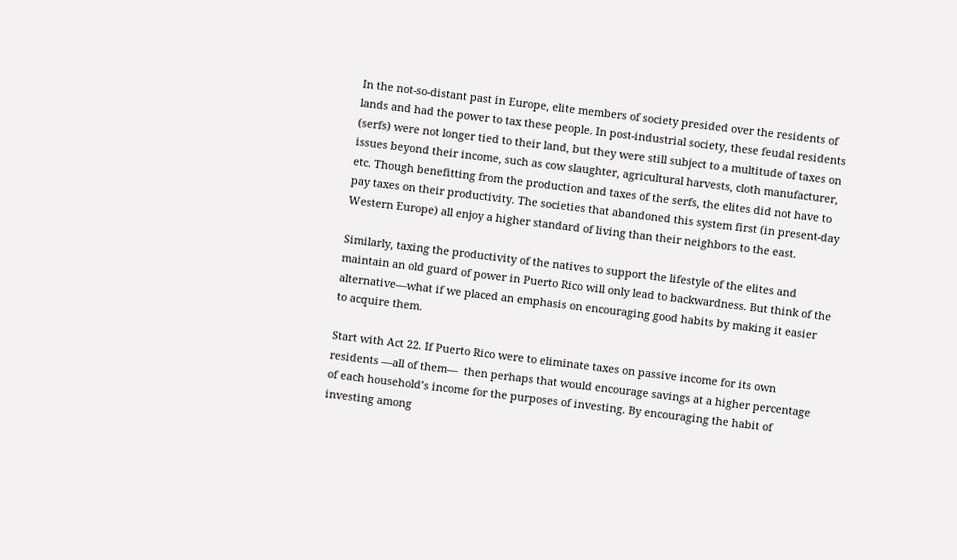In the not-so-distant past in Europe, elite members of society presided over the residents of lands and had the power to tax these people. In post-industrial society, these feudal residents (serfs) were not longer tied to their land, but they were still subject to a multitude of taxes on issues beyond their income, such as cow slaughter, agricultural harvests, cloth manufacturer, etc. Though benefitting from the production and taxes of the serfs, the elites did not have to pay taxes on their productivity. The societies that abandoned this system first (in present-day Western Europe) all enjoy a higher standard of living than their neighbors to the east.

Similarly, taxing the productivity of the natives to support the lifestyle of the elites and maintain an old guard of power in Puerto Rico will only lead to backwardness. But think of the alternative—what if we placed an emphasis on encouraging good habits by making it easier to acquire them.

Start with Act 22. If Puerto Rico were to eliminate taxes on passive income for its own residents —all of them—  then perhaps that would encourage savings at a higher percentage of each household’s income for the purposes of investing. By encouraging the habit of investing among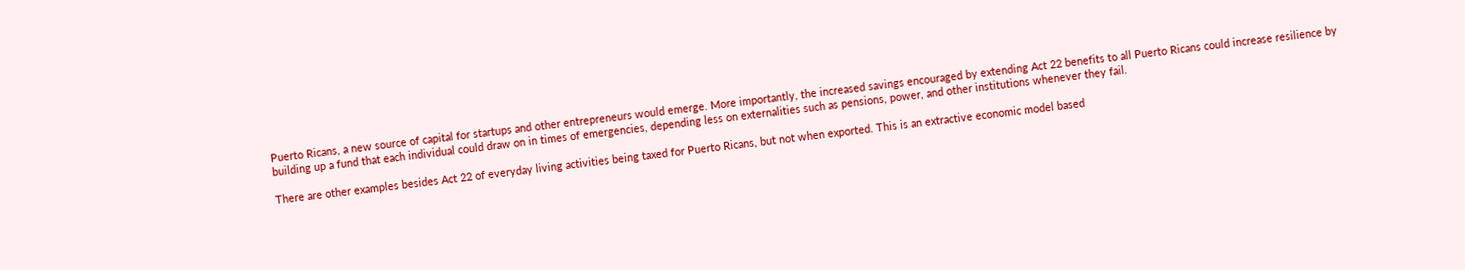Puerto Ricans, a new source of capital for startups and other entrepreneurs would emerge. More importantly, the increased savings encouraged by extending Act 22 benefits to all Puerto Ricans could increase resilience by building up a fund that each individual could draw on in times of emergencies, depending less on externalities such as pensions, power, and other institutions whenever they fail.

There are other examples besides Act 22 of everyday living activities being taxed for Puerto Ricans, but not when exported. This is an extractive economic model based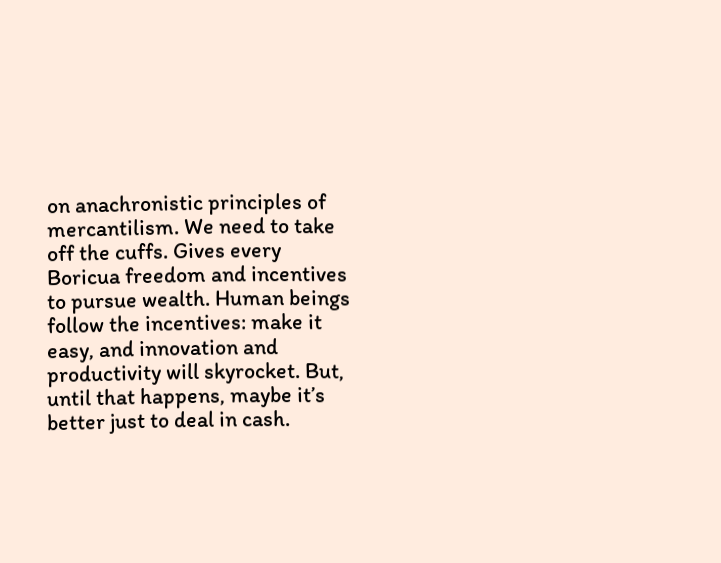on anachronistic principles of mercantilism. We need to take off the cuffs. Gives every Boricua freedom and incentives to pursue wealth. Human beings follow the incentives: make it easy, and innovation and productivity will skyrocket. But, until that happens, maybe it’s better just to deal in cash.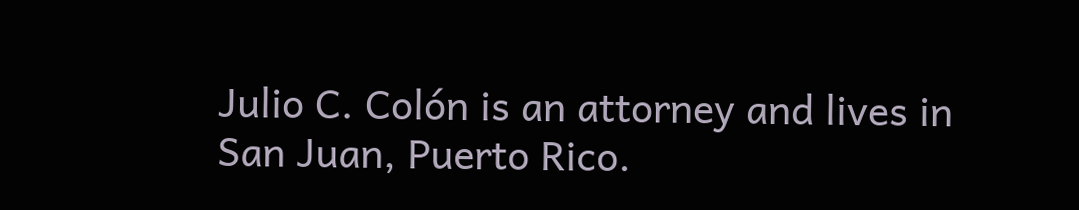Julio C. Colón is an attorney and lives in San Juan, Puerto Rico.